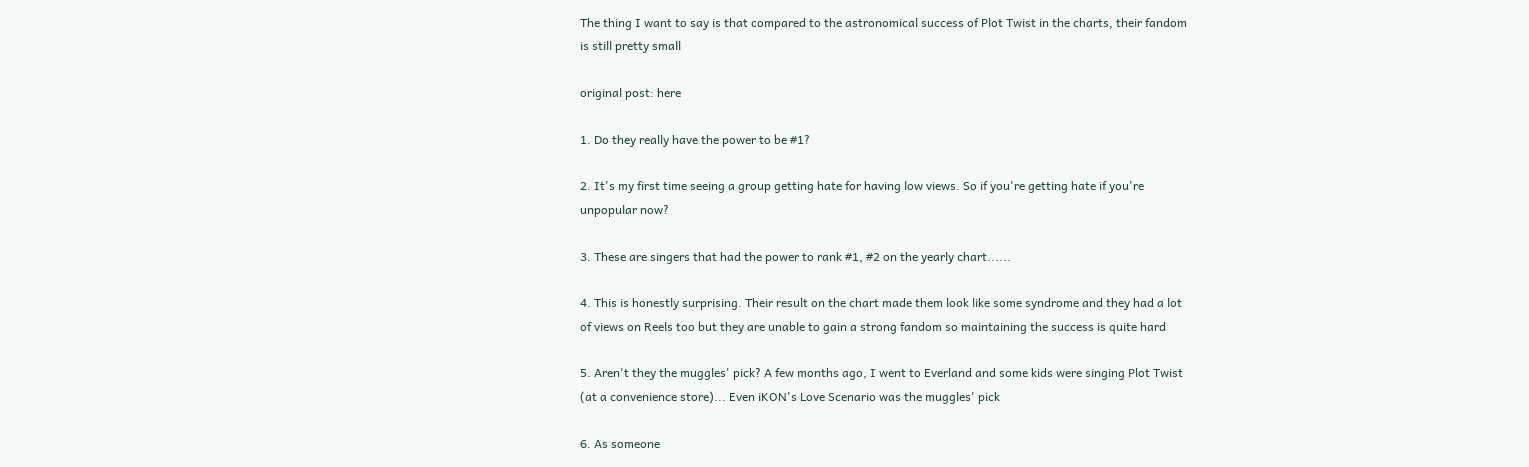The thing I want to say is that compared to the astronomical success of Plot Twist in the charts, their fandom is still pretty small

original post: here

1. Do they really have the power to be #1?

2. It's my first time seeing a group getting hate for having low views. So if you're getting hate if you're unpopular now?

3. These are singers that had the power to rank #1, #2 on the yearly chart......

4. This is honestly surprising. Their result on the chart made them look like some syndrome and they had a lot of views on Reels too but they are unable to gain a strong fandom so maintaining the success is quite hard

5. Aren't they the muggles' pick? A few months ago, I went to Everland and some kids were singing Plot Twist (at a convenience store)... Even iKON's Love Scenario was the muggles' pick

6. As someone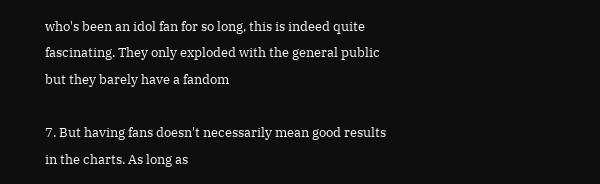who's been an idol fan for so long, this is indeed quite fascinating. They only exploded with the general public but they barely have a fandom

7. But having fans doesn't necessarily mean good results in the charts. As long as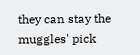they can stay the muggles' pick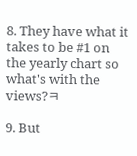8. They have what it takes to be #1 on the yearly chart so what's with the views?ㅋ

9. But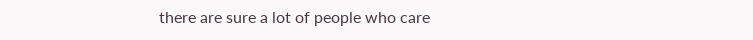there are sure a lot of people who care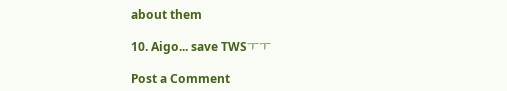about them

10. Aigo... save TWSㅜㅜ

Post a Comment